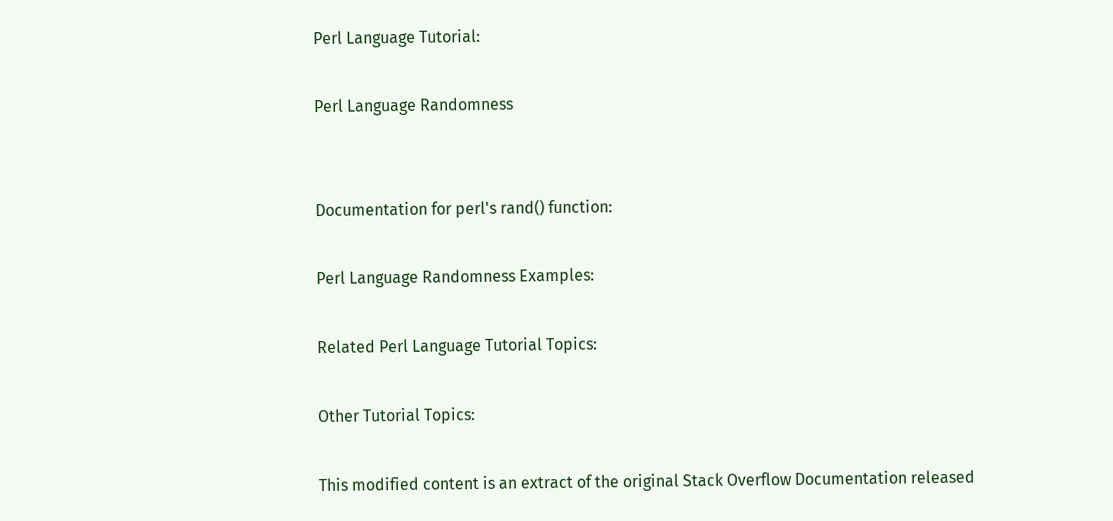Perl Language Tutorial:

Perl Language Randomness


Documentation for perl's rand() function:

Perl Language Randomness Examples:

Related Perl Language Tutorial Topics:

Other Tutorial Topics:

This modified content is an extract of the original Stack Overflow Documentation released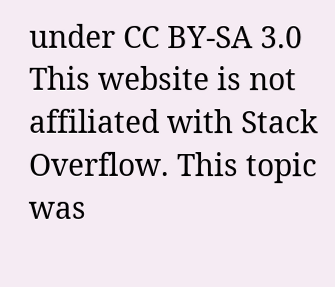under CC BY-SA 3.0 This website is not affiliated with Stack Overflow. This topic was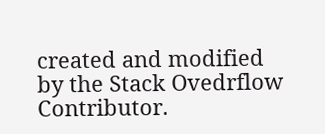created and modified by the Stack Ovedrflow Contributor.